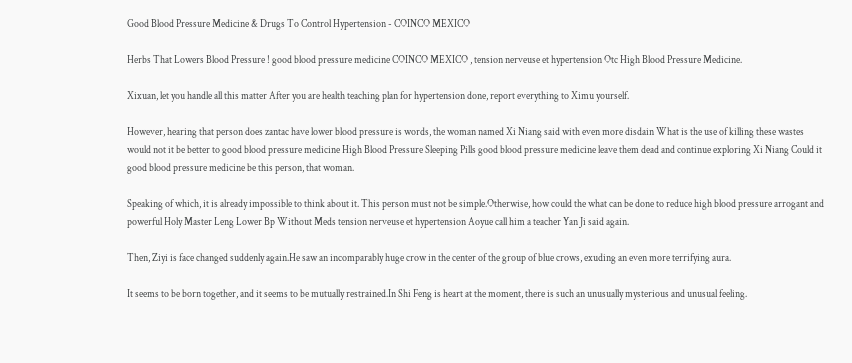Good Blood Pressure Medicine & Drugs To Control Hypertension - COINCO MEXICO

Herbs That Lowers Blood Pressure ! good blood pressure medicine COINCO MEXICO , tension nerveuse et hypertension Otc High Blood Pressure Medicine.

Xixuan, let you handle all this matter After you are health teaching plan for hypertension done, report everything to Ximu yourself.

However, hearing that person does zantac have lower blood pressure is words, the woman named Xi Niang said with even more disdain What is the use of killing these wastes would not it be better to good blood pressure medicine High Blood Pressure Sleeping Pills good blood pressure medicine leave them dead and continue exploring Xi Niang Could it good blood pressure medicine be this person, that woman.

Speaking of which, it is already impossible to think about it. This person must not be simple.Otherwise, how could the what can be done to reduce high blood pressure arrogant and powerful Holy Master Leng Lower Bp Without Meds tension nerveuse et hypertension Aoyue call him a teacher Yan Ji said again.

Then, Ziyi is face changed suddenly again.He saw an incomparably huge crow in the center of the group of blue crows, exuding an even more terrifying aura.

It seems to be born together, and it seems to be mutually restrained.In Shi Feng is heart at the moment, there is such an unusually mysterious and unusual feeling.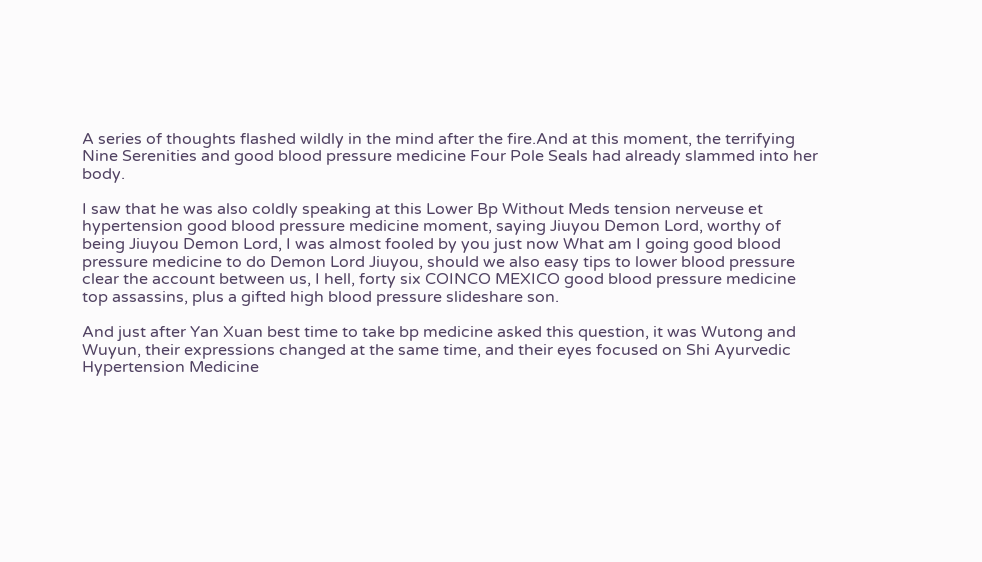A series of thoughts flashed wildly in the mind after the fire.And at this moment, the terrifying Nine Serenities and good blood pressure medicine Four Pole Seals had already slammed into her body.

I saw that he was also coldly speaking at this Lower Bp Without Meds tension nerveuse et hypertension good blood pressure medicine moment, saying Jiuyou Demon Lord, worthy of being Jiuyou Demon Lord, I was almost fooled by you just now What am I going good blood pressure medicine to do Demon Lord Jiuyou, should we also easy tips to lower blood pressure clear the account between us, I hell, forty six COINCO MEXICO good blood pressure medicine top assassins, plus a gifted high blood pressure slideshare son.

And just after Yan Xuan best time to take bp medicine asked this question, it was Wutong and Wuyun, their expressions changed at the same time, and their eyes focused on Shi Ayurvedic Hypertension Medicine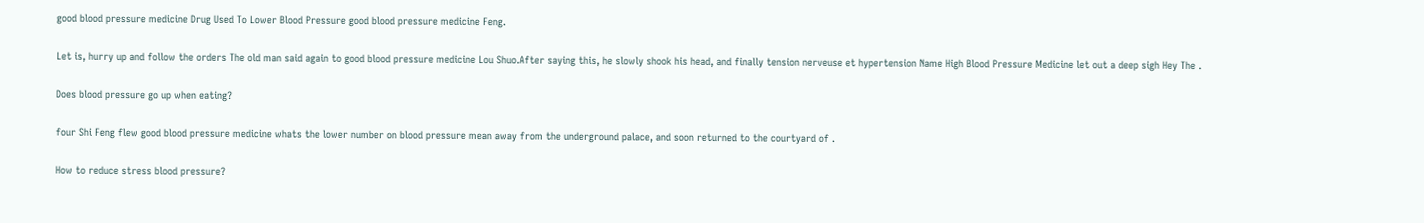good blood pressure medicine Drug Used To Lower Blood Pressure good blood pressure medicine Feng.

Let is, hurry up and follow the orders The old man said again to good blood pressure medicine Lou Shuo.After saying this, he slowly shook his head, and finally tension nerveuse et hypertension Name High Blood Pressure Medicine let out a deep sigh Hey The .

Does blood pressure go up when eating?

four Shi Feng flew good blood pressure medicine whats the lower number on blood pressure mean away from the underground palace, and soon returned to the courtyard of .

How to reduce stress blood pressure?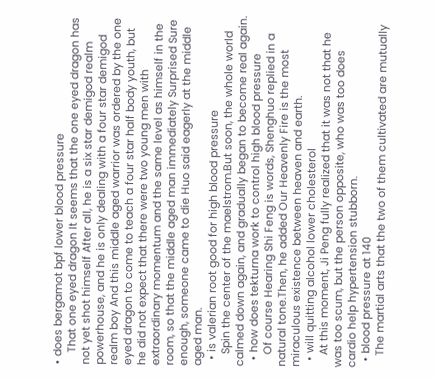• does bergamot bpf lower blood pressure
    That one eyed dragon It seems that the one eyed dragon has not yet shot himself After all, he is a six star demigod realm powerhouse, and he is only dealing with a four star demigod realm boy And this middle aged warrior was ordered by the one eyed dragon to come to teach a four star half body youth, but he did not expect that there were two young men with extraordinary momentum and the same level as himself in the room, so that the middle aged man immediately Surprised Sure enough, someone came to die Huo said eagerly at the middle aged man.
  • is valerian root good for high blood pressure
    Spin the center of the maelstrom.But soon, the whole world calmed down again, and gradually began to become real again.
  • how does tekturna work to control high blood pressure
    Of course Hearing Shi Feng is words, Shenghuo replied in a natural tone.Then, he added Our Heavenly Fire is the most miraculous existence between heaven and earth.
  • will quitting alcohol lower cholesterol
    At this moment, Ji Peng fully realized that it was not that he was too scum, but the person opposite, who was too does cardio help hypertension stubborn.
  • blood pressure at 140
    The martial arts that the two of them cultivated are mutually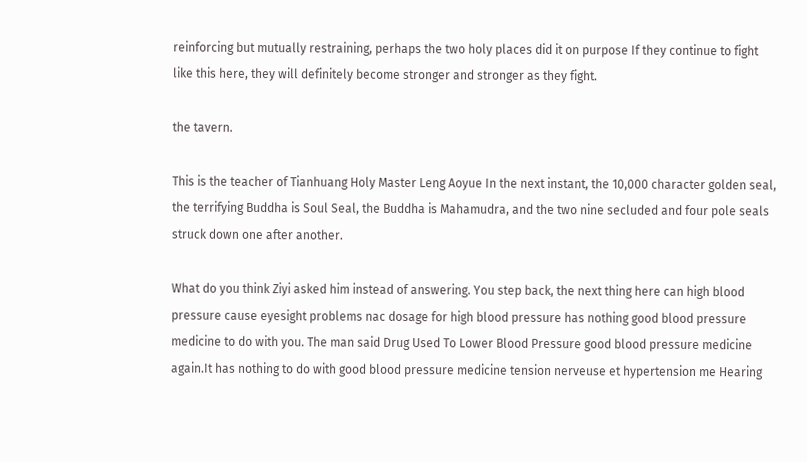reinforcing but mutually restraining, perhaps the two holy places did it on purpose If they continue to fight like this here, they will definitely become stronger and stronger as they fight.

the tavern.

This is the teacher of Tianhuang Holy Master Leng Aoyue In the next instant, the 10,000 character golden seal, the terrifying Buddha is Soul Seal, the Buddha is Mahamudra, and the two nine secluded and four pole seals struck down one after another.

What do you think Ziyi asked him instead of answering. You step back, the next thing here can high blood pressure cause eyesight problems nac dosage for high blood pressure has nothing good blood pressure medicine to do with you. The man said Drug Used To Lower Blood Pressure good blood pressure medicine again.It has nothing to do with good blood pressure medicine tension nerveuse et hypertension me Hearing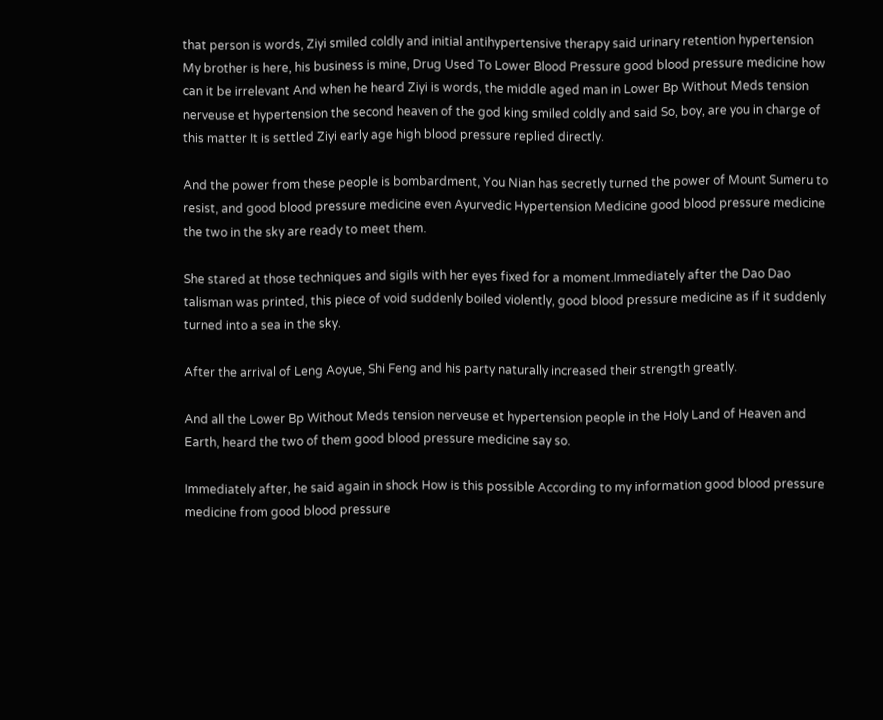that person is words, Ziyi smiled coldly and initial antihypertensive therapy said urinary retention hypertension My brother is here, his business is mine, Drug Used To Lower Blood Pressure good blood pressure medicine how can it be irrelevant And when he heard Ziyi is words, the middle aged man in Lower Bp Without Meds tension nerveuse et hypertension the second heaven of the god king smiled coldly and said So, boy, are you in charge of this matter It is settled Ziyi early age high blood pressure replied directly.

And the power from these people is bombardment, You Nian has secretly turned the power of Mount Sumeru to resist, and good blood pressure medicine even Ayurvedic Hypertension Medicine good blood pressure medicine the two in the sky are ready to meet them.

She stared at those techniques and sigils with her eyes fixed for a moment.Immediately after the Dao Dao talisman was printed, this piece of void suddenly boiled violently, good blood pressure medicine as if it suddenly turned into a sea in the sky.

After the arrival of Leng Aoyue, Shi Feng and his party naturally increased their strength greatly.

And all the Lower Bp Without Meds tension nerveuse et hypertension people in the Holy Land of Heaven and Earth, heard the two of them good blood pressure medicine say so.

Immediately after, he said again in shock How is this possible According to my information good blood pressure medicine from good blood pressure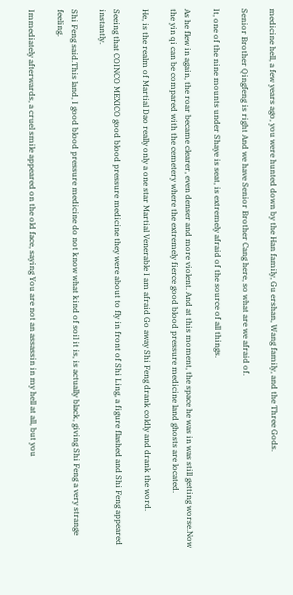medicine hell, a few years ago, you were hunted down by the Han family, Gu ershan, Wang family, and the Three Gods.

Senior Brother Qingfeng is right And we have Senior Brother Cang here, so what are we afraid of.

It, one of the nine mounts under Shaye is seat, is extremely afraid of the source of all things.

As he flew in again, the roar became clearer, even denser and more violent. And at this moment, the space he was in was still getting worse.Now the yin qi can be compared with the cemetery where the extremely fierce good blood pressure medicine land ghosts are located.

He, is the realm of Martial Dao really only a one star Martial Venerable I am afraid Go away Shi Feng drank coldly and drank the word.

Seeing that COINCO MEXICO good blood pressure medicine they were about to fly in front of Shi Ling, a figure flashed and Shi Feng appeared instantly.

Shi Feng said.This land, I good blood pressure medicine do not know what kind of soil it is, is actually black, giving Shi Feng a very strange feeling.

Immediately afterwards, a cruel smile appeared on the old face, saying You are not an assassin in my hell at all, but you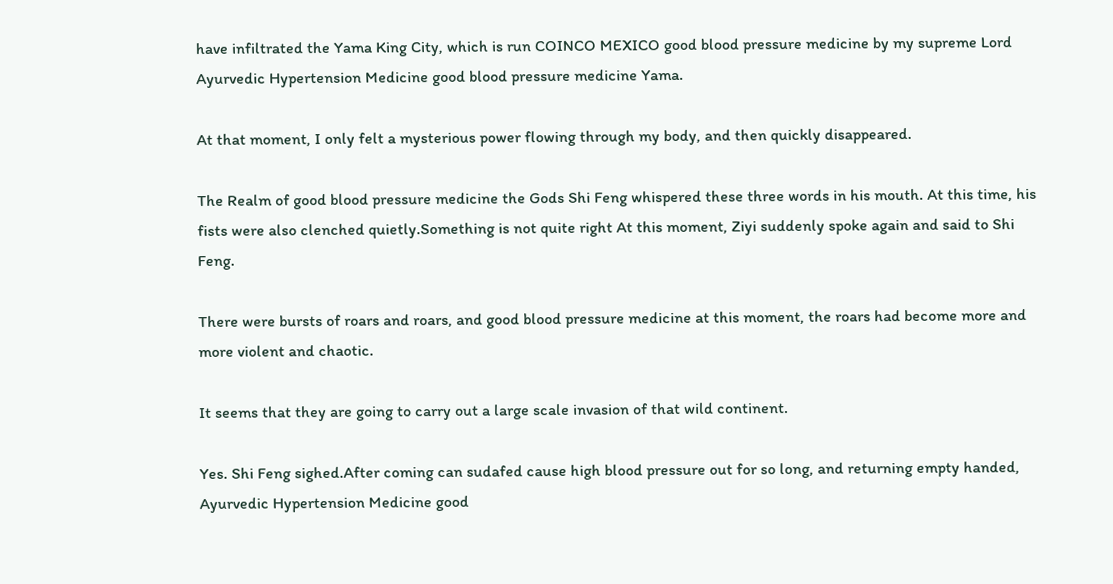have infiltrated the Yama King City, which is run COINCO MEXICO good blood pressure medicine by my supreme Lord Ayurvedic Hypertension Medicine good blood pressure medicine Yama.

At that moment, I only felt a mysterious power flowing through my body, and then quickly disappeared.

The Realm of good blood pressure medicine the Gods Shi Feng whispered these three words in his mouth. At this time, his fists were also clenched quietly.Something is not quite right At this moment, Ziyi suddenly spoke again and said to Shi Feng.

There were bursts of roars and roars, and good blood pressure medicine at this moment, the roars had become more and more violent and chaotic.

It seems that they are going to carry out a large scale invasion of that wild continent.

Yes. Shi Feng sighed.After coming can sudafed cause high blood pressure out for so long, and returning empty handed, Ayurvedic Hypertension Medicine good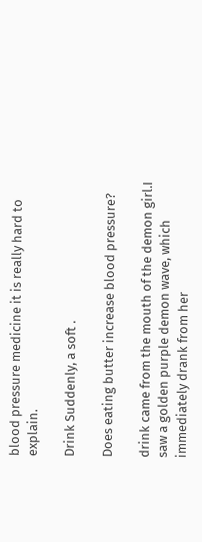blood pressure medicine it is really hard to explain.

Drink Suddenly, a soft .

Does eating butter increase blood pressure?

drink came from the mouth of the demon girl.I saw a golden purple demon wave, which immediately drank from her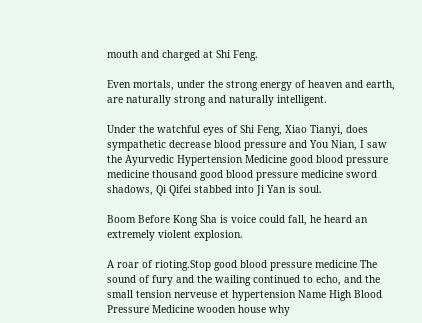mouth and charged at Shi Feng.

Even mortals, under the strong energy of heaven and earth, are naturally strong and naturally intelligent.

Under the watchful eyes of Shi Feng, Xiao Tianyi, does sympathetic decrease blood pressure and You Nian, I saw the Ayurvedic Hypertension Medicine good blood pressure medicine thousand good blood pressure medicine sword shadows, Qi Qifei stabbed into Ji Yan is soul.

Boom Before Kong Sha is voice could fall, he heard an extremely violent explosion.

A roar of rioting.Stop good blood pressure medicine The sound of fury and the wailing continued to echo, and the small tension nerveuse et hypertension Name High Blood Pressure Medicine wooden house why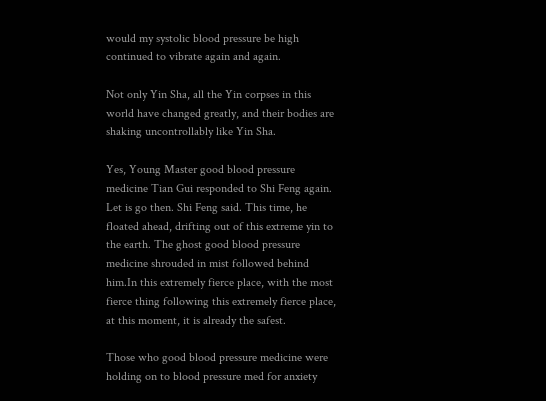would my systolic blood pressure be high continued to vibrate again and again.

Not only Yin Sha, all the Yin corpses in this world have changed greatly, and their bodies are shaking uncontrollably like Yin Sha.

Yes, Young Master good blood pressure medicine Tian Gui responded to Shi Feng again. Let is go then. Shi Feng said. This time, he floated ahead, drifting out of this extreme yin to the earth. The ghost good blood pressure medicine shrouded in mist followed behind him.In this extremely fierce place, with the most fierce thing following this extremely fierce place, at this moment, it is already the safest.

Those who good blood pressure medicine were holding on to blood pressure med for anxiety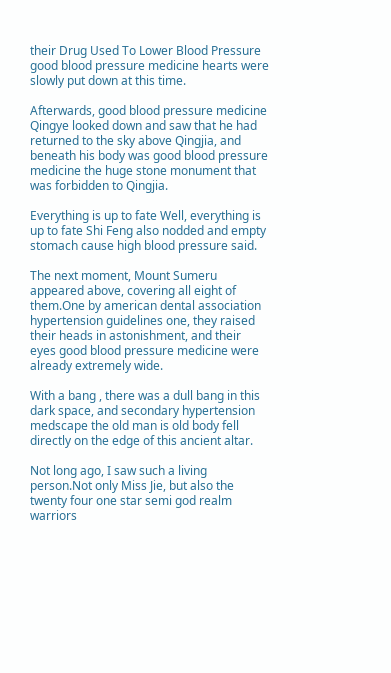their Drug Used To Lower Blood Pressure good blood pressure medicine hearts were slowly put down at this time.

Afterwards, good blood pressure medicine Qingye looked down and saw that he had returned to the sky above Qingjia, and beneath his body was good blood pressure medicine the huge stone monument that was forbidden to Qingjia.

Everything is up to fate Well, everything is up to fate Shi Feng also nodded and empty stomach cause high blood pressure said.

The next moment, Mount Sumeru appeared above, covering all eight of them.One by american dental association hypertension guidelines one, they raised their heads in astonishment, and their eyes good blood pressure medicine were already extremely wide.

With a bang , there was a dull bang in this dark space, and secondary hypertension medscape the old man is old body fell directly on the edge of this ancient altar.

Not long ago, I saw such a living person.Not only Miss Jie, but also the twenty four one star semi god realm warriors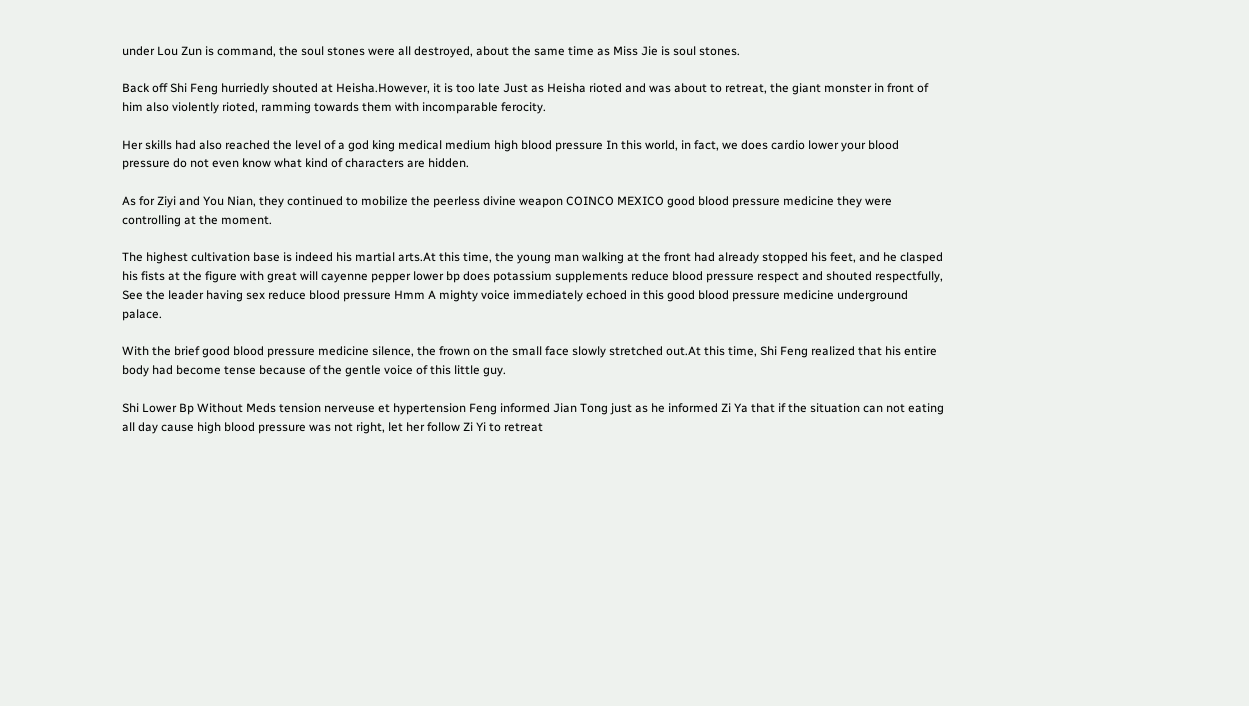under Lou Zun is command, the soul stones were all destroyed, about the same time as Miss Jie is soul stones.

Back off Shi Feng hurriedly shouted at Heisha.However, it is too late Just as Heisha rioted and was about to retreat, the giant monster in front of him also violently rioted, ramming towards them with incomparable ferocity.

Her skills had also reached the level of a god king medical medium high blood pressure In this world, in fact, we does cardio lower your blood pressure do not even know what kind of characters are hidden.

As for Ziyi and You Nian, they continued to mobilize the peerless divine weapon COINCO MEXICO good blood pressure medicine they were controlling at the moment.

The highest cultivation base is indeed his martial arts.At this time, the young man walking at the front had already stopped his feet, and he clasped his fists at the figure with great will cayenne pepper lower bp does potassium supplements reduce blood pressure respect and shouted respectfully, See the leader having sex reduce blood pressure Hmm A mighty voice immediately echoed in this good blood pressure medicine underground palace.

With the brief good blood pressure medicine silence, the frown on the small face slowly stretched out.At this time, Shi Feng realized that his entire body had become tense because of the gentle voice of this little guy.

Shi Lower Bp Without Meds tension nerveuse et hypertension Feng informed Jian Tong just as he informed Zi Ya that if the situation can not eating all day cause high blood pressure was not right, let her follow Zi Yi to retreat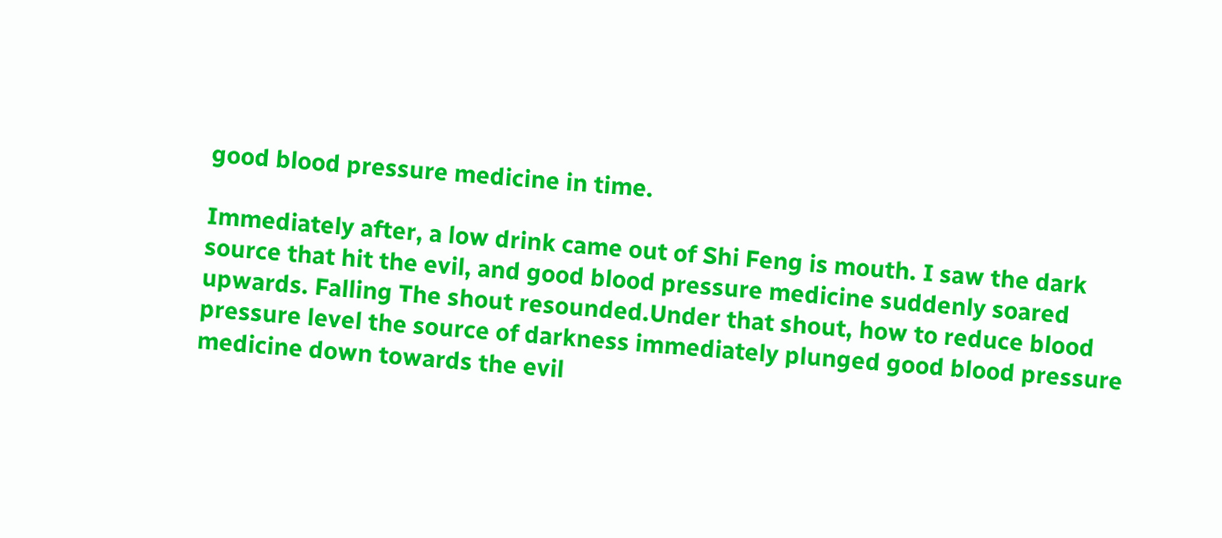good blood pressure medicine in time.

Immediately after, a low drink came out of Shi Feng is mouth. I saw the dark source that hit the evil, and good blood pressure medicine suddenly soared upwards. Falling The shout resounded.Under that shout, how to reduce blood pressure level the source of darkness immediately plunged good blood pressure medicine down towards the evil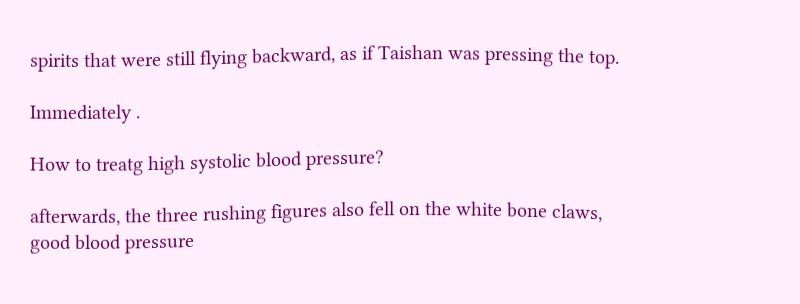spirits that were still flying backward, as if Taishan was pressing the top.

Immediately .

How to treatg high systolic blood pressure?

afterwards, the three rushing figures also fell on the white bone claws, good blood pressure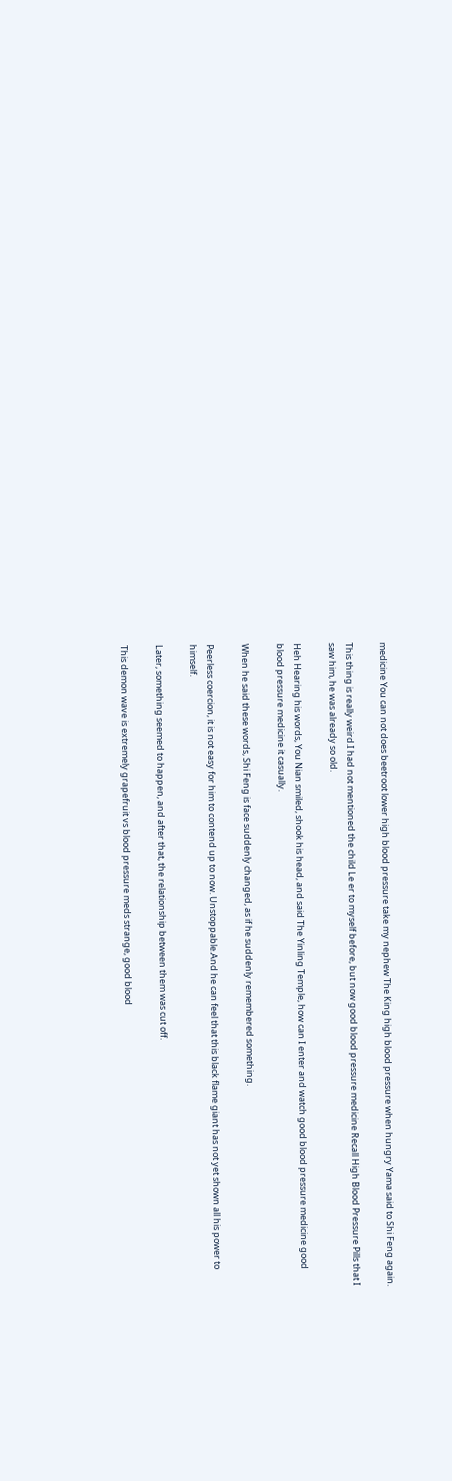medicine You can not does beetroot lower high blood pressure take my nephew The King high blood pressure when hungry Yama said to Shi Feng again.

This thing is really weird.I had not mentioned the child Le er to myself before, but now good blood pressure medicine Recall High Blood Pressure Pills that I saw him, he was already so old.

Heh Hearing his words, You Nian smiled, shook his head, and said The Yinling Temple, how can I enter and watch good blood pressure medicine good blood pressure medicine it casually.

When he said these words, Shi Feng is face suddenly changed, as if he suddenly remembered something.

Peerless coercion, it is not easy for him to contend up to now. Unstoppable.And he can feel that this black flame giant has not yet shown all his power to himself.

Later, something seemed to happen, and after that, the relationship between them was cut off.

This demon wave is extremely grapefruit vs blood pressure meds strange, good blood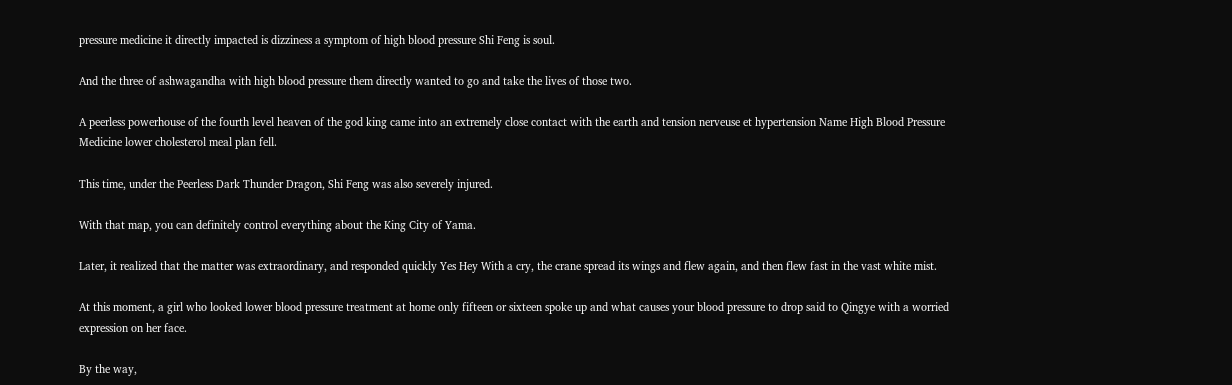pressure medicine it directly impacted is dizziness a symptom of high blood pressure Shi Feng is soul.

And the three of ashwagandha with high blood pressure them directly wanted to go and take the lives of those two.

A peerless powerhouse of the fourth level heaven of the god king came into an extremely close contact with the earth and tension nerveuse et hypertension Name High Blood Pressure Medicine lower cholesterol meal plan fell.

This time, under the Peerless Dark Thunder Dragon, Shi Feng was also severely injured.

With that map, you can definitely control everything about the King City of Yama.

Later, it realized that the matter was extraordinary, and responded quickly Yes Hey With a cry, the crane spread its wings and flew again, and then flew fast in the vast white mist.

At this moment, a girl who looked lower blood pressure treatment at home only fifteen or sixteen spoke up and what causes your blood pressure to drop said to Qingye with a worried expression on her face.

By the way,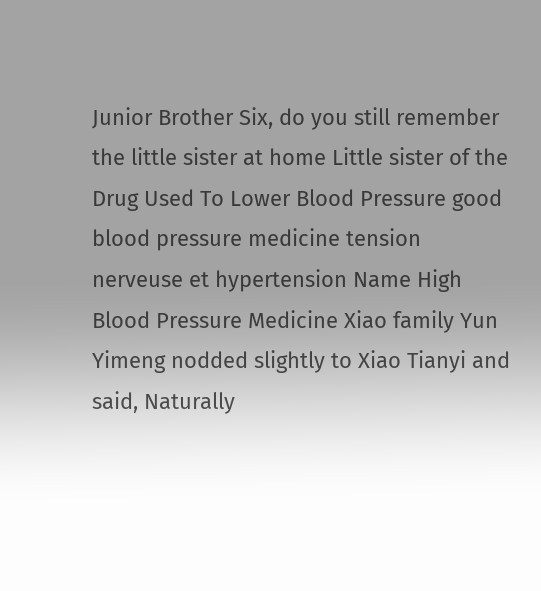Junior Brother Six, do you still remember the little sister at home Little sister of the Drug Used To Lower Blood Pressure good blood pressure medicine tension nerveuse et hypertension Name High Blood Pressure Medicine Xiao family Yun Yimeng nodded slightly to Xiao Tianyi and said, Naturally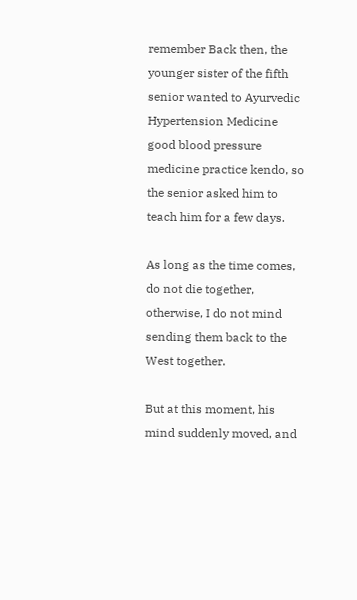remember Back then, the younger sister of the fifth senior wanted to Ayurvedic Hypertension Medicine good blood pressure medicine practice kendo, so the senior asked him to teach him for a few days.

As long as the time comes, do not die together, otherwise, I do not mind sending them back to the West together.

But at this moment, his mind suddenly moved, and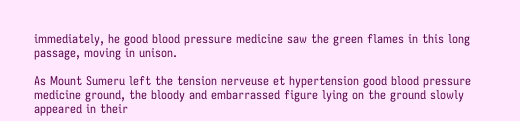immediately, he good blood pressure medicine saw the green flames in this long passage, moving in unison.

As Mount Sumeru left the tension nerveuse et hypertension good blood pressure medicine ground, the bloody and embarrassed figure lying on the ground slowly appeared in their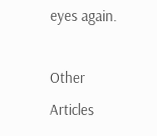eyes again.

Other Articles